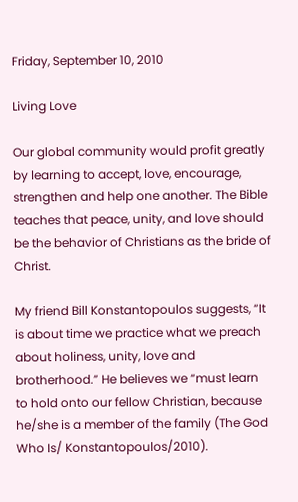Friday, September 10, 2010

Living Love

Our global community would profit greatly by learning to accept, love, encourage, strengthen and help one another. The Bible teaches that peace, unity, and love should be the behavior of Christians as the bride of Christ.

My friend Bill Konstantopoulos suggests, “It is about time we practice what we preach about holiness, unity, love and brotherhood.” He believes we “must learn to hold onto our fellow Christian, because he/she is a member of the family (The God Who Is/ Konstantopoulos/2010).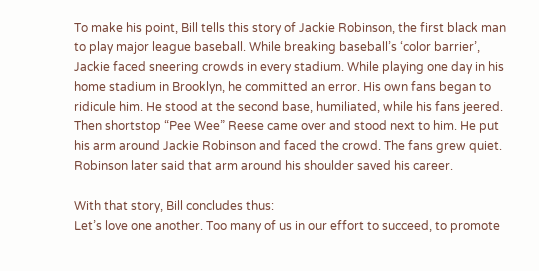To make his point, Bill tells this story of Jackie Robinson, the first black man to play major league baseball. While breaking baseball’s ‘color barrier’, Jackie faced sneering crowds in every stadium. While playing one day in his home stadium in Brooklyn, he committed an error. His own fans began to ridicule him. He stood at the second base, humiliated, while his fans jeered. Then shortstop “Pee Wee” Reese came over and stood next to him. He put his arm around Jackie Robinson and faced the crowd. The fans grew quiet. Robinson later said that arm around his shoulder saved his career.

With that story, Bill concludes thus:
Let’s love one another. Too many of us in our effort to succeed, to promote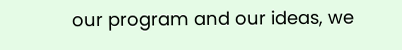our program and our ideas, we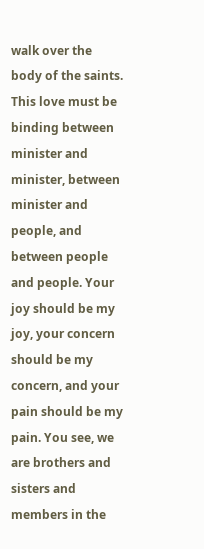walk over the body of the saints. This love must be binding between minister and minister, between minister and people, and between people and people. Your joy should be my joy, your concern should be my concern, and your pain should be my pain. You see, we are brothers and sisters and members in the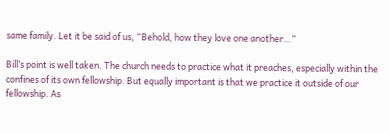same family. Let it be said of us, “Behold, how they love one another…”

Bill’s point is well taken. The church needs to practice what it preaches, especially within the confines of its own fellowship. But equally important is that we practice it outside of our fellowship. As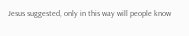Jesus suggested, only in this way will people know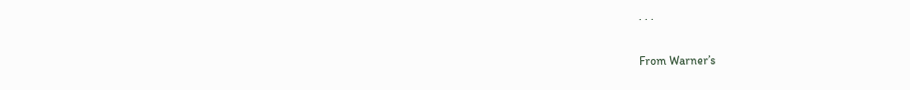. . .

From Warner’s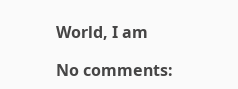World, I am

No comments: